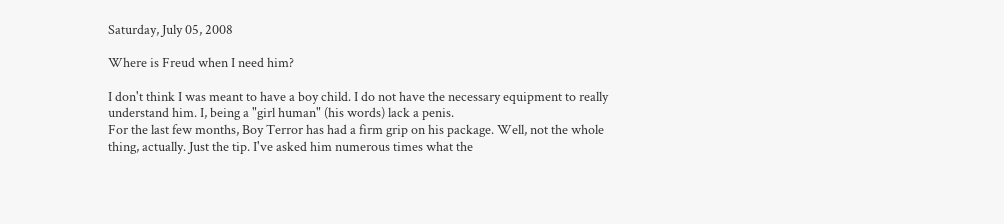Saturday, July 05, 2008

Where is Freud when I need him?

I don't think I was meant to have a boy child. I do not have the necessary equipment to really understand him. I, being a "girl human" (his words) lack a penis.
For the last few months, Boy Terror has had a firm grip on his package. Well, not the whole thing, actually. Just the tip. I've asked him numerous times what the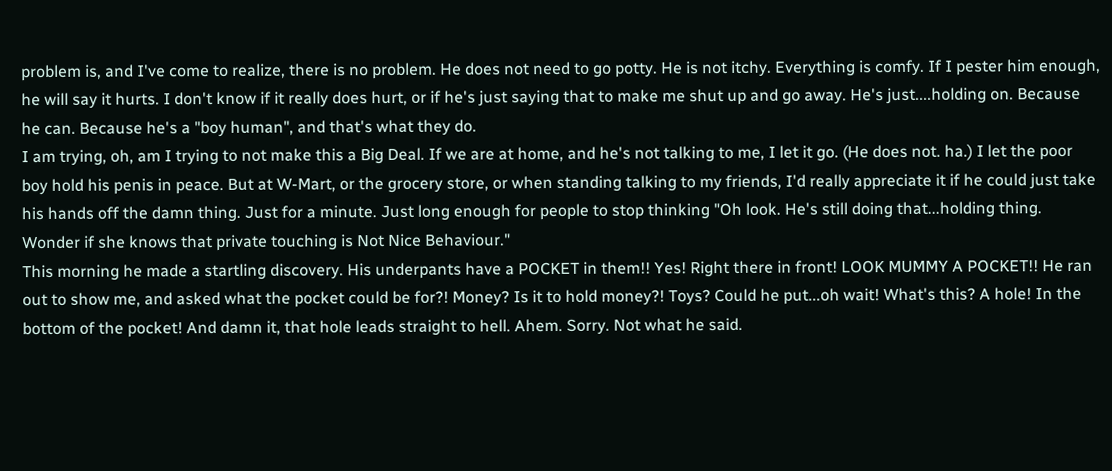problem is, and I've come to realize, there is no problem. He does not need to go potty. He is not itchy. Everything is comfy. If I pester him enough, he will say it hurts. I don't know if it really does hurt, or if he's just saying that to make me shut up and go away. He's just....holding on. Because he can. Because he's a "boy human", and that's what they do.
I am trying, oh, am I trying to not make this a Big Deal. If we are at home, and he's not talking to me, I let it go. (He does not. ha.) I let the poor boy hold his penis in peace. But at W-Mart, or the grocery store, or when standing talking to my friends, I'd really appreciate it if he could just take his hands off the damn thing. Just for a minute. Just long enough for people to stop thinking "Oh look. He's still doing that...holding thing. Wonder if she knows that private touching is Not Nice Behaviour."
This morning he made a startling discovery. His underpants have a POCKET in them!! Yes! Right there in front! LOOK MUMMY A POCKET!! He ran out to show me, and asked what the pocket could be for?! Money? Is it to hold money?! Toys? Could he put...oh wait! What's this? A hole! In the bottom of the pocket! And damn it, that hole leads straight to hell. Ahem. Sorry. Not what he said.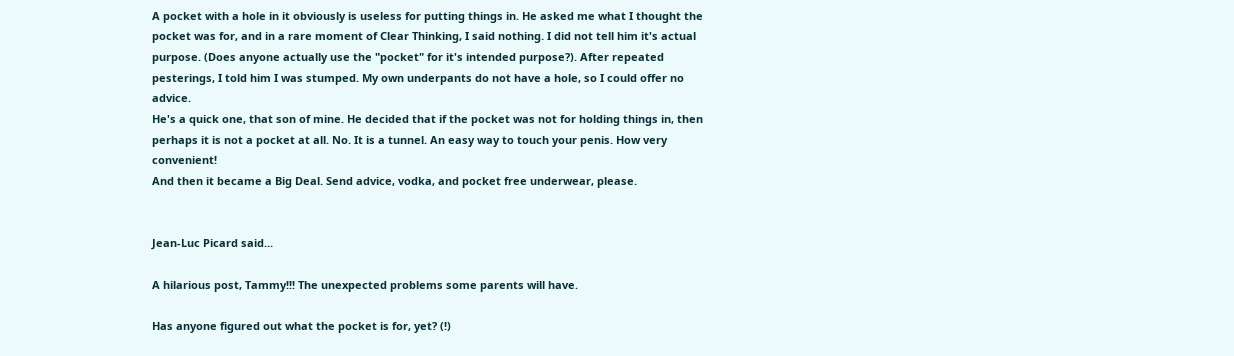A pocket with a hole in it obviously is useless for putting things in. He asked me what I thought the pocket was for, and in a rare moment of Clear Thinking, I said nothing. I did not tell him it's actual purpose. (Does anyone actually use the "pocket" for it's intended purpose?). After repeated pesterings, I told him I was stumped. My own underpants do not have a hole, so I could offer no advice.
He's a quick one, that son of mine. He decided that if the pocket was not for holding things in, then perhaps it is not a pocket at all. No. It is a tunnel. An easy way to touch your penis. How very convenient!
And then it became a Big Deal. Send advice, vodka, and pocket free underwear, please.


Jean-Luc Picard said...

A hilarious post, Tammy!!! The unexpected problems some parents will have.

Has anyone figured out what the pocket is for, yet? (!)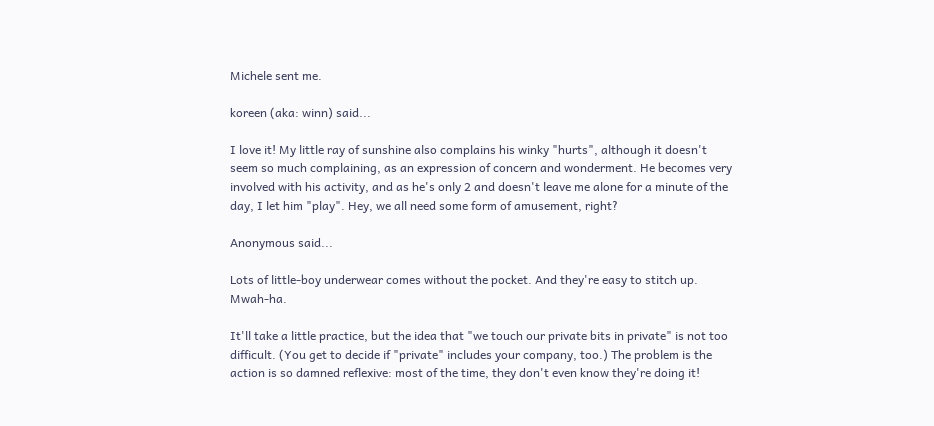Michele sent me.

koreen (aka: winn) said...

I love it! My little ray of sunshine also complains his winky "hurts", although it doesn't seem so much complaining, as an expression of concern and wonderment. He becomes very involved with his activity, and as he's only 2 and doesn't leave me alone for a minute of the day, I let him "play". Hey, we all need some form of amusement, right?

Anonymous said...

Lots of little-boy underwear comes without the pocket. And they're easy to stitch up. Mwah-ha.

It'll take a little practice, but the idea that "we touch our private bits in private" is not too difficult. (You get to decide if "private" includes your company, too.) The problem is the action is so damned reflexive: most of the time, they don't even know they're doing it!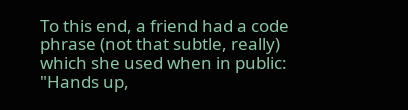To this end, a friend had a code phrase (not that subtle, really) which she used when in public: "Hands up,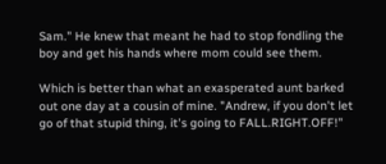Sam." He knew that meant he had to stop fondling the boy and get his hands where mom could see them.

Which is better than what an exasperated aunt barked out one day at a cousin of mine. "Andrew, if you don't let go of that stupid thing, it's going to FALL.RIGHT.OFF!"